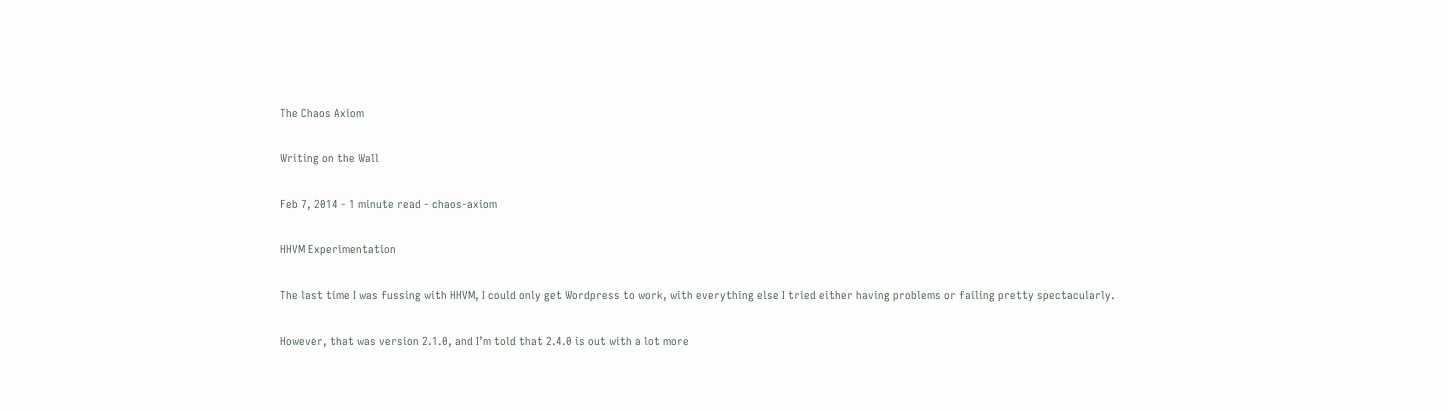The Chaos Axiom

Writing on the Wall

Feb 7, 2014 - 1 minute read - chaos-axiom

HHVM Experimentation

The last time I was fussing with HHVM, I could only get Wordpress to work, with everything else I tried either having problems or failing pretty spectacularly.

However, that was version 2.1.0, and I’m told that 2.4.0 is out with a lot more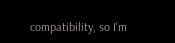compatibility, so I’m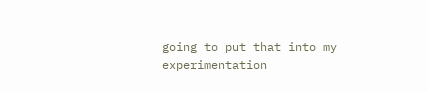going to put that into my experimentation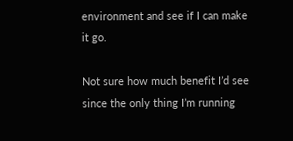environment and see if I can make it go.

Not sure how much benefit I’d see since the only thing I’m running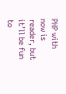PHP with now is reader, but it’ll be fun to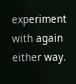experiment with again either way.